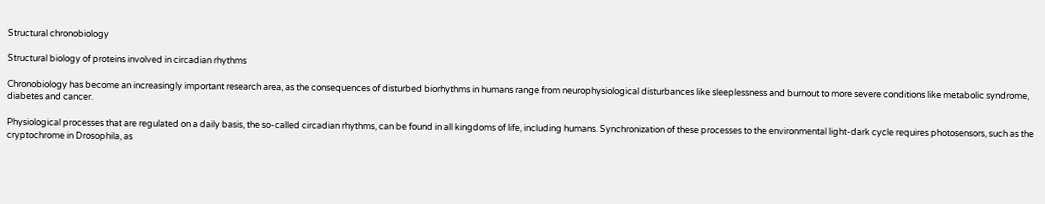Structural chronobiology

Structural biology of proteins involved in circadian rhythms

Chronobiology has become an increasingly important research area, as the consequences of disturbed biorhythms in humans range from neurophysiological disturbances like sleeplessness and burnout to more severe conditions like metabolic syndrome, diabetes and cancer.

Physiological processes that are regulated on a daily basis, the so-called circadian rhythms, can be found in all kingdoms of life, including humans. Synchronization of these processes to the environmental light-dark cycle requires photosensors, such as the cryptochrome in Drosophila, as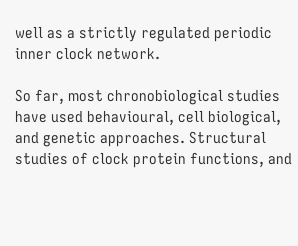well as a strictly regulated periodic inner clock network.

So far, most chronobiological studies have used behavioural, cell biological, and genetic approaches. Structural studies of clock protein functions, and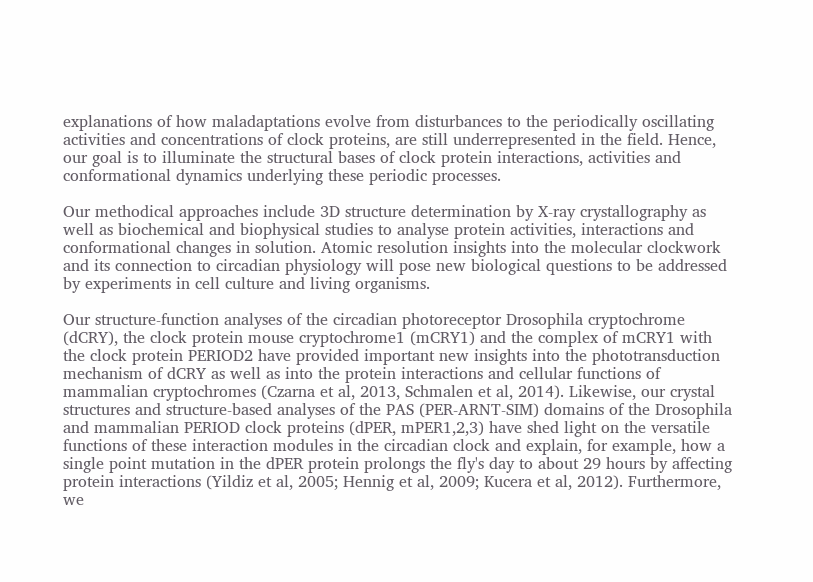explanations of how maladaptations evolve from disturbances to the periodically oscillating activities and concentrations of clock proteins, are still underrepresented in the field. Hence, our goal is to illuminate the structural bases of clock protein interactions, activities and conformational dynamics underlying these periodic processes.

Our methodical approaches include 3D structure determination by X-ray crystallography as well as biochemical and biophysical studies to analyse protein activities, interactions and conformational changes in solution. Atomic resolution insights into the molecular clockwork and its connection to circadian physiology will pose new biological questions to be addressed by experiments in cell culture and living organisms.

Our structure-function analyses of the circadian photoreceptor Drosophila cryptochrome (dCRY), the clock protein mouse cryptochrome1 (mCRY1) and the complex of mCRY1 with the clock protein PERIOD2 have provided important new insights into the phototransduction mechanism of dCRY as well as into the protein interactions and cellular functions of mammalian cryptochromes (Czarna et al, 2013, Schmalen et al, 2014). Likewise, our crystal structures and structure-based analyses of the PAS (PER-ARNT-SIM) domains of the Drosophila and mammalian PERIOD clock proteins (dPER, mPER1,2,3) have shed light on the versatile functions of these interaction modules in the circadian clock and explain, for example, how a single point mutation in the dPER protein prolongs the fly's day to about 29 hours by affecting protein interactions (Yildiz et al, 2005; Hennig et al, 2009; Kucera et al, 2012). Furthermore, we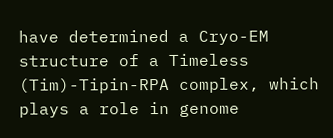have determined a Cryo-EM structure of a Timeless (Tim)-Tipin-RPA complex, which plays a role in genome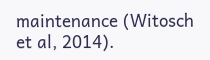maintenance (Witosch et al, 2014).